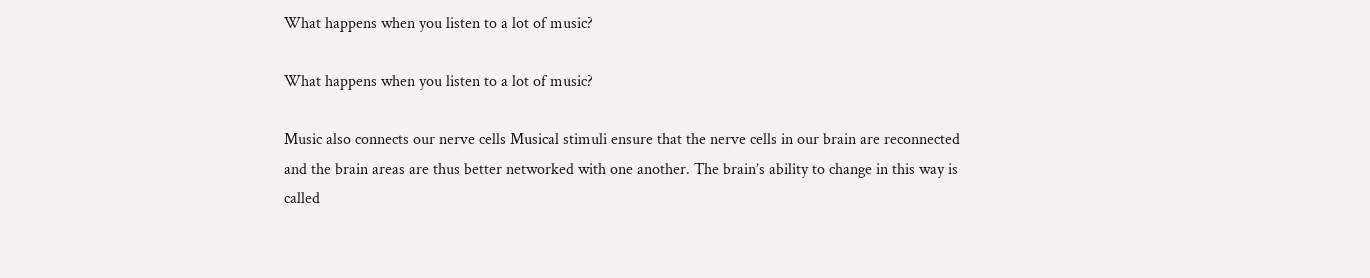What happens when you listen to a lot of music?

What happens when you listen to a lot of music?

Music also connects our nerve cells Musical stimuli ensure that the nerve cells in our brain are reconnected and the brain areas are thus better networked with one another. The brain’s ability to change in this way is called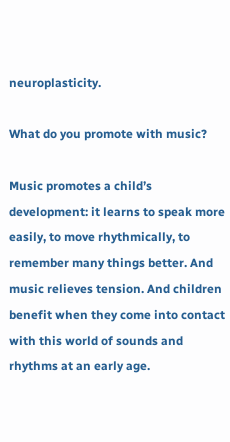neuroplasticity.

What do you promote with music?

Music promotes a child’s development: it learns to speak more easily, to move rhythmically, to remember many things better. And music relieves tension. And children benefit when they come into contact with this world of sounds and rhythms at an early age.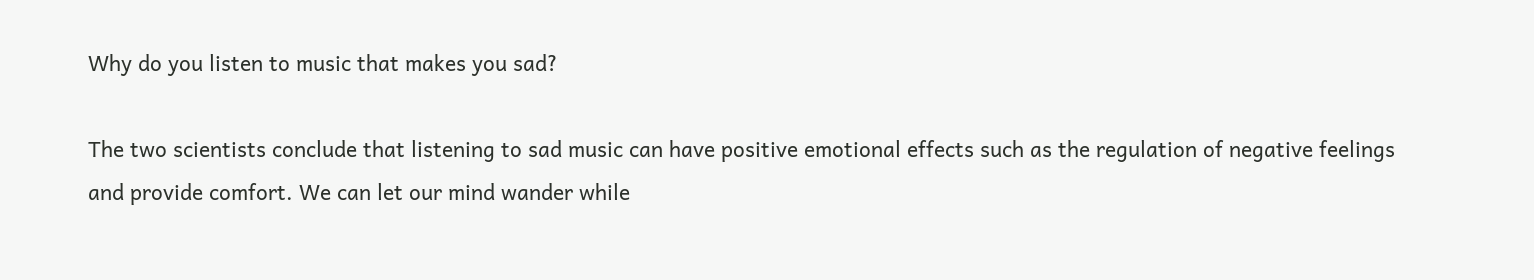Why do you listen to music that makes you sad?

The two scientists conclude that listening to sad music can have positive emotional effects such as the regulation of negative feelings and provide comfort. We can let our mind wander while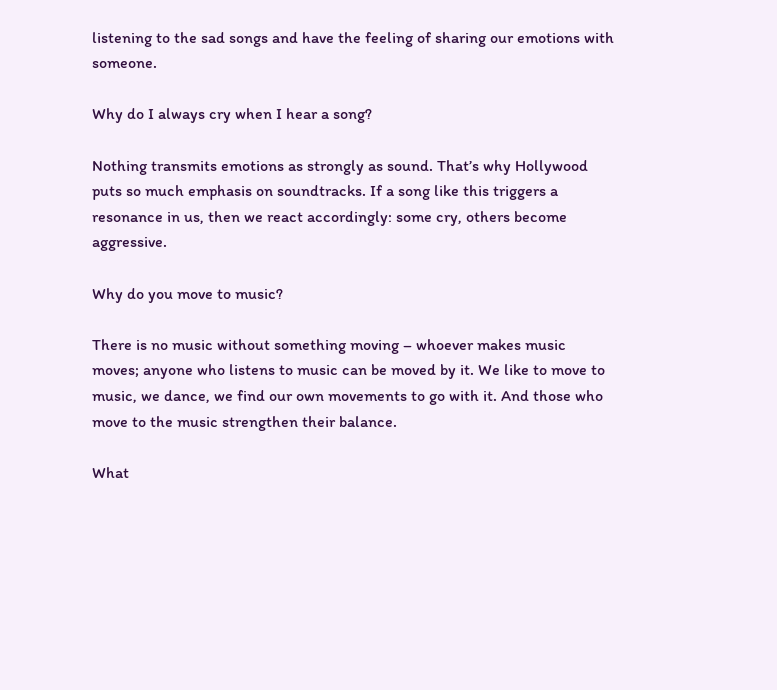listening to the sad songs and have the feeling of sharing our emotions with someone.

Why do I always cry when I hear a song?

Nothing transmits emotions as strongly as sound. That’s why Hollywood puts so much emphasis on soundtracks. If a song like this triggers a resonance in us, then we react accordingly: some cry, others become aggressive.

Why do you move to music?

There is no music without something moving – whoever makes music moves; anyone who listens to music can be moved by it. We like to move to music, we dance, we find our own movements to go with it. And those who move to the music strengthen their balance.

What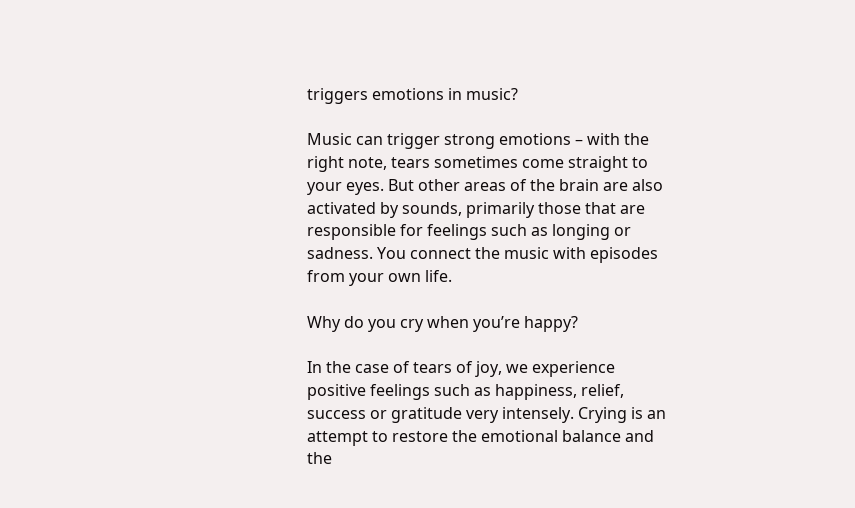triggers emotions in music?

Music can trigger strong emotions – with the right note, tears sometimes come straight to your eyes. But other areas of the brain are also activated by sounds, primarily those that are responsible for feelings such as longing or sadness. You connect the music with episodes from your own life.

Why do you cry when you’re happy?

In the case of tears of joy, we experience positive feelings such as happiness, relief, success or gratitude very intensely. Crying is an attempt to restore the emotional balance and the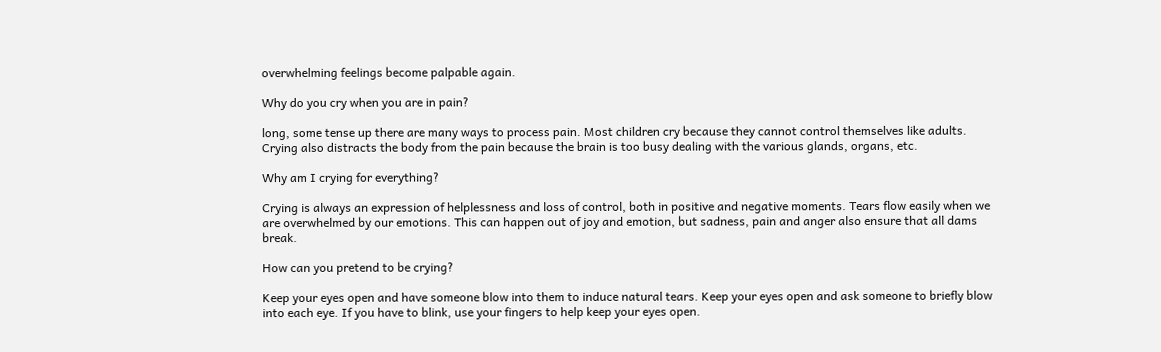overwhelming feelings become palpable again.

Why do you cry when you are in pain?

long, some tense up there are many ways to process pain. Most children cry because they cannot control themselves like adults. Crying also distracts the body from the pain because the brain is too busy dealing with the various glands, organs, etc.

Why am I crying for everything?

Crying is always an expression of helplessness and loss of control, both in positive and negative moments. Tears flow easily when we are overwhelmed by our emotions. This can happen out of joy and emotion, but sadness, pain and anger also ensure that all dams break.

How can you pretend to be crying?

Keep your eyes open and have someone blow into them to induce natural tears. Keep your eyes open and ask someone to briefly blow into each eye. If you have to blink, use your fingers to help keep your eyes open.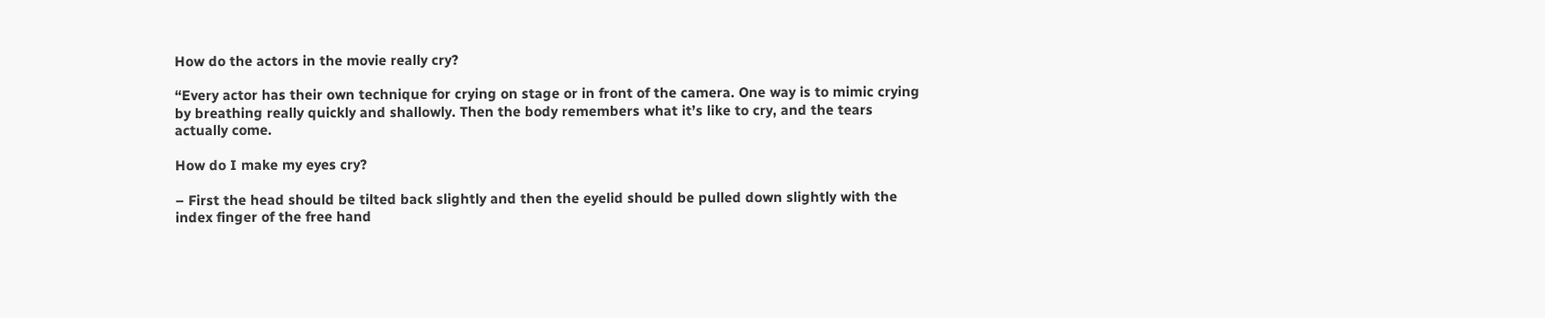How do the actors in the movie really cry?

“Every actor has their own technique for crying on stage or in front of the camera. One way is to mimic crying by breathing really quickly and shallowly. Then the body remembers what it’s like to cry, and the tears actually come.

How do I make my eyes cry?

– First the head should be tilted back slightly and then the eyelid should be pulled down slightly with the index finger of the free hand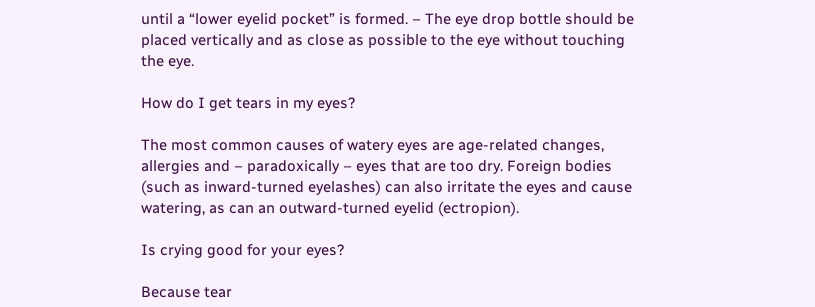until a “lower eyelid pocket” is formed. – The eye drop bottle should be placed vertically and as close as possible to the eye without touching the eye.

How do I get tears in my eyes?

The most common causes of watery eyes are age-related changes, allergies and – paradoxically – eyes that are too dry. Foreign bodies (such as inward-turned eyelashes) can also irritate the eyes and cause watering, as can an outward-turned eyelid (ectropion).

Is crying good for your eyes?

Because tear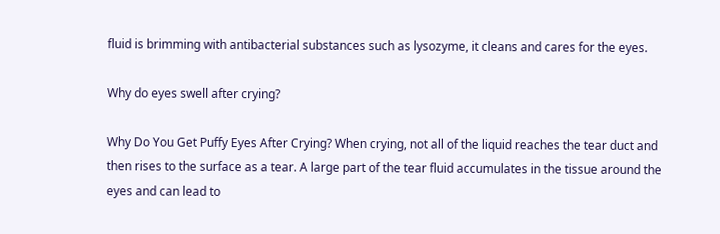fluid is brimming with antibacterial substances such as lysozyme, it cleans and cares for the eyes.

Why do eyes swell after crying?

Why Do You Get Puffy Eyes After Crying? When crying, not all of the liquid reaches the tear duct and then rises to the surface as a tear. A large part of the tear fluid accumulates in the tissue around the eyes and can lead to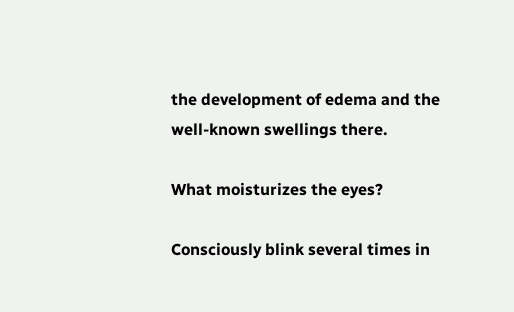the development of edema and the well-known swellings there.

What moisturizes the eyes?

Consciously blink several times in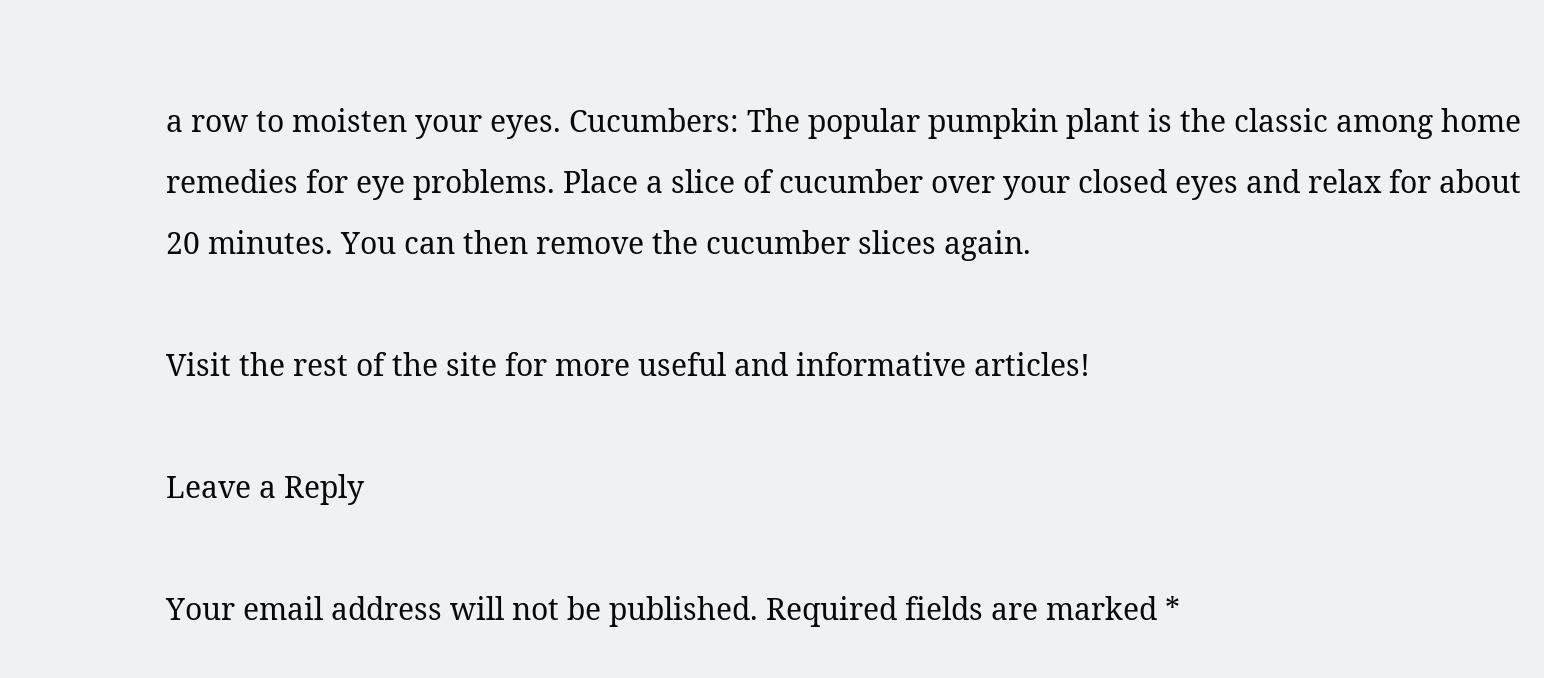a row to moisten your eyes. Cucumbers: The popular pumpkin plant is the classic among home remedies for eye problems. Place a slice of cucumber over your closed eyes and relax for about 20 minutes. You can then remove the cucumber slices again.

Visit the rest of the site for more useful and informative articles!

Leave a Reply

Your email address will not be published. Required fields are marked *